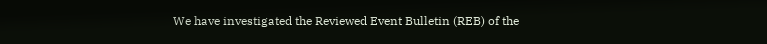We have investigated the Reviewed Event Bulletin (REB) of the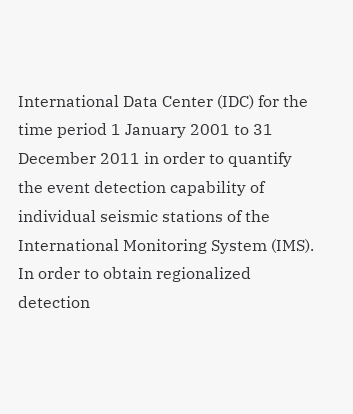International Data Center (IDC) for the time period 1 January 2001 to 31 December 2011 in order to quantify the event detection capability of individual seismic stations of the International Monitoring System (IMS). In order to obtain regionalized detection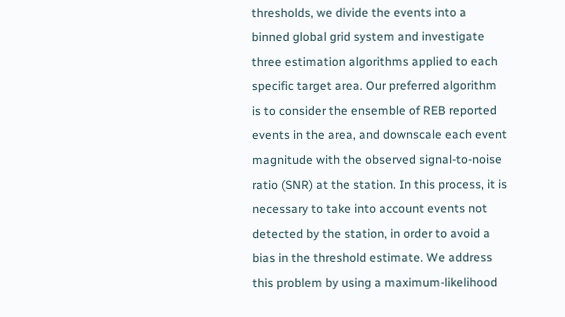thresholds, we divide the events into a binned global grid system and investigate three estimation algorithms applied to each specific target area. Our preferred algorithm is to consider the ensemble of REB reported events in the area, and downscale each event magnitude with the observed signal‐to‐noise ratio (SNR) at the station. In this process, it is necessary to take into account events not detected by the station, in order to avoid a bias in the threshold estimate. We address this problem by using a maximum‐likelihood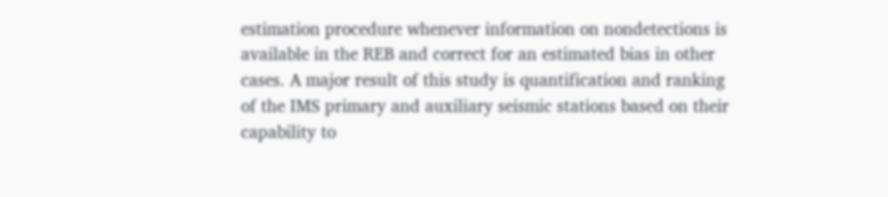estimation procedure whenever information on nondetections is available in the REB and correct for an estimated bias in other cases. A major result of this study is quantification and ranking of the IMS primary and auxiliary seismic stations based on their capability to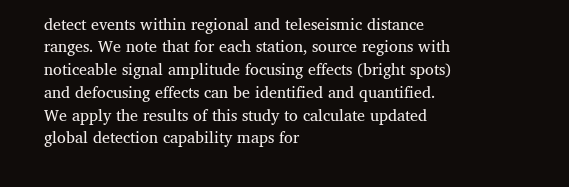detect events within regional and teleseismic distance ranges. We note that for each station, source regions with noticeable signal amplitude focusing effects (bright spots) and defocusing effects can be identified and quantified. We apply the results of this study to calculate updated global detection capability maps for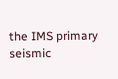the IMS primary seismic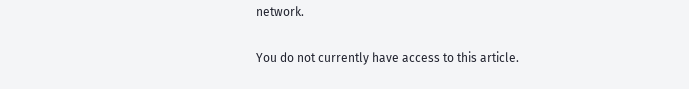network.

You do not currently have access to this article.